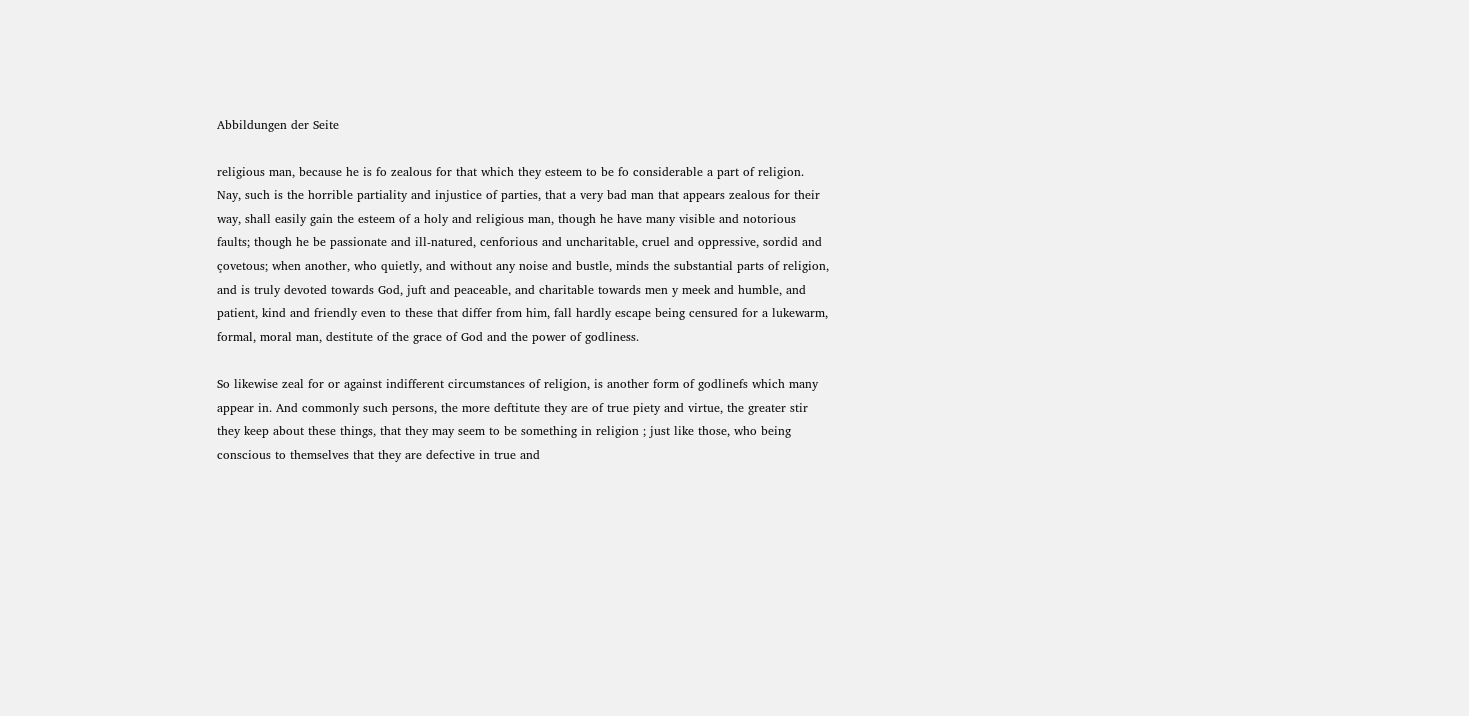Abbildungen der Seite

religious man, because he is fo zealous for that which they esteem to be fo considerable a part of religion. Nay, such is the horrible partiality and injustice of parties, that a very bad man that appears zealous for their way, shall easily gain the esteem of a holy and religious man, though he have many visible and notorious faults; though he be passionate and ill-natured, cenforious and uncharitable, cruel and oppressive, sordid and çovetous; when another, who quietly, and without any noise and bustle, minds the substantial parts of religion, and is truly devoted towards God, juft and peaceable, and charitable towards men y meek and humble, and patient, kind and friendly even to these that differ from him, fall hardly escape being censured for a lukewarm, formal, moral man, destitute of the grace of God and the power of godliness.

So likewise zeal for or against indifferent circumstances of religion, is another form of godlinefs which many appear in. And commonly such persons, the more deftitute they are of true piety and virtue, the greater stir they keep about these things, that they may seem to be something in religion ; just like those, who being conscious to themselves that they are defective in true and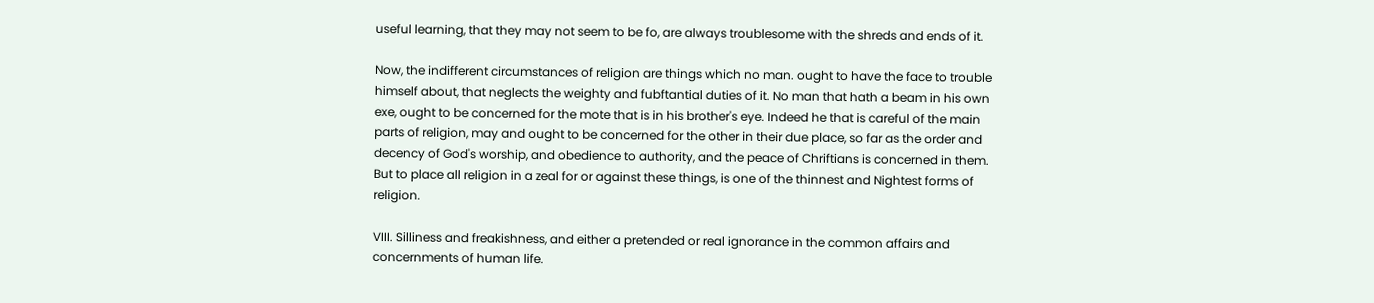useful learning, that they may not seem to be fo, are always troublesome with the shreds and ends of it.

Now, the indifferent circumstances of religion are things which no man. ought to have the face to trouble himself about, that neglects the weighty and fubftantial duties of it. No man that hath a beam in his own exe, ought to be concerned for the mote that is in his brother's eye. Indeed he that is careful of the main parts of religion, may and ought to be concerned for the other in their due place, so far as the order and decency of God's worship, and obedience to authority, and the peace of Chriftians is concerned in them. But to place all religion in a zeal for or against these things, is one of the thinnest and Nightest forms of religion.

VIII. Silliness and freakishness, and either a pretended or real ignorance in the common affairs and concernments of human life.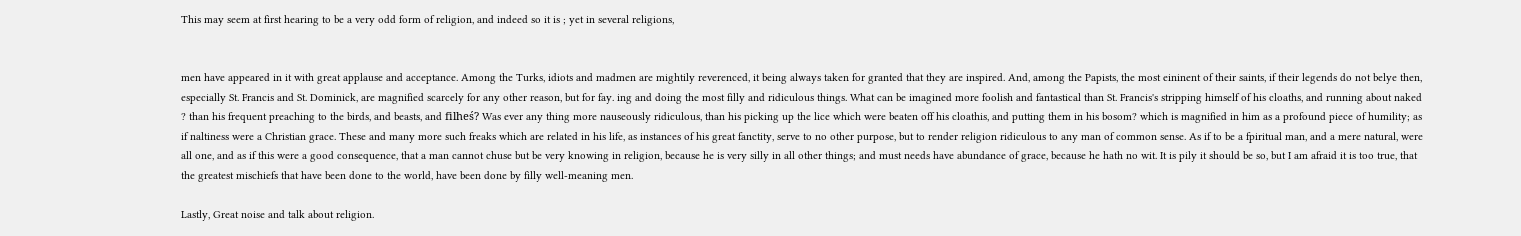This may seem at first hearing to be a very odd form of religion, and indeed so it is ; yet in several religions,


men have appeared in it with great applause and acceptance. Among the Turks, idiots and madmen are mightily reverenced, it being always taken for granted that they are inspired. And, among the Papists, the most eininent of their saints, if their legends do not belye then, especially St. Francis and St. Dominick, are magnified scarcely for any other reason, but for fay. ing and doing the most filly and ridiculous things. What can be imagined more foolish and fantastical than St. Francis's stripping himself of his cloaths, and running about naked ? than his frequent preaching to the birds, and beasts, and filheś? Was ever any thing more nauseously ridiculous, than his picking up the lice which were beaten off his cloathis, and putting them in his bosom? which is magnified in him as a profound piece of humility; as if naltiness were a Christian grace. These and many more such freaks which are related in his life, as instances of his great fanctity, serve to no other purpose, but to render religion ridiculous to any man of common sense. As if to be a fpiritual man, and a mere natural, were all one, and as if this were a good consequence, that a man cannot chuse but be very knowing in religion, because he is very silly in all other things; and must needs have abundance of grace, because he hath no wit. It is pily it should be so, but I am afraid it is too true, that the greatest mischiefs that have been done to the world, have been done by filly well-meaning men.

Lastly, Great noise and talk about religion.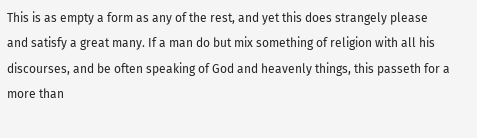This is as empty a form as any of the rest, and yet this does strangely please and satisfy a great many. If a man do but mix something of religion with all his discourses, and be often speaking of God and heavenly things, this passeth for a more than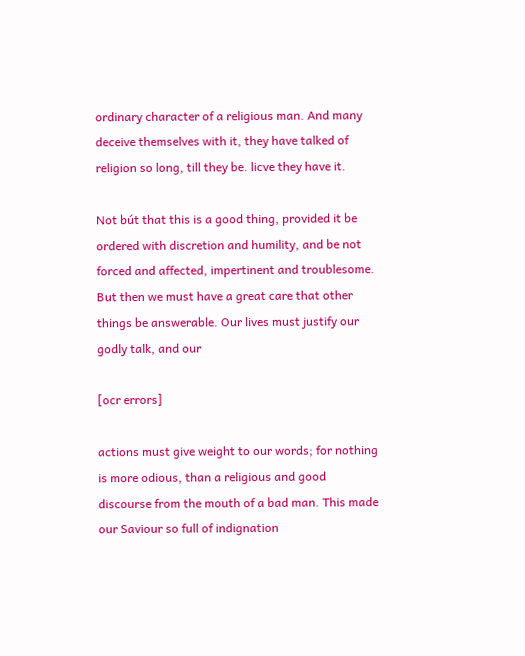ordinary character of a religious man. And many deceive themselves with it, they have talked of religion so long, till they be. licve they have it.

Not bút that this is a good thing, provided it be ordered with discretion and humility, and be not forced and affected, impertinent and troublesome. But then we must have a great care that other things be answerable. Our lives must justify our godly talk, and our

[ocr errors]

actions must give weight to our words; for nothing is more odious, than a religious and good discourse from the mouth of a bad man. This made our Saviour so full of indignation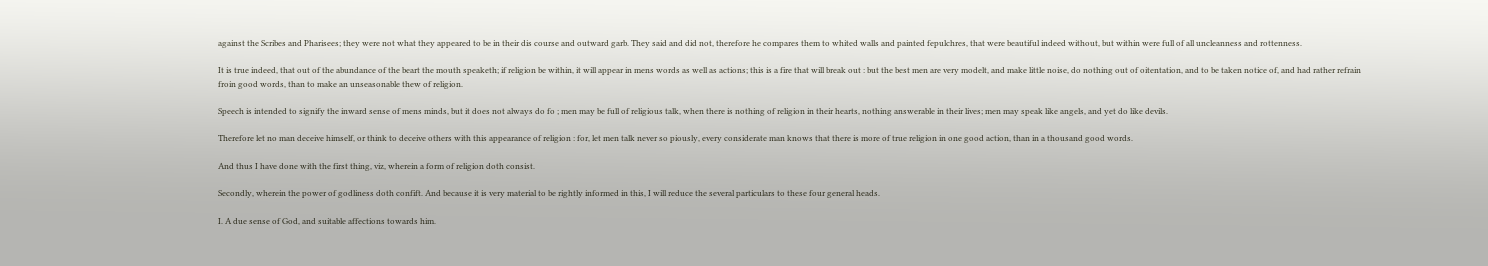against the Scribes and Pharisees; they were not what they appeared to be in their dis course and outward garb. They said and did not, therefore he compares them to whited walls and painted fepulchres, that were beautiful indeed without, but within were full of all uncleanness and rottenness.

It is true indeed, that out of the abundance of the beart the mouth speaketh; if religion be within, it will appear in mens words as well as actions; this is a fire that will break out : but the best men are very modelt, and make little noise, do nothing out of oitentation, and to be taken notice of, and had rather refrain froin good words, than to make an unseasonable thew of religion.

Speech is intended to signify the inward sense of mens minds, but it does not always do fo ; men may be full of religious talk, when there is nothing of religion in their hearts, nothing answerable in their lives; men may speak like angels, and yet do like devils.

Therefore let no man deceive himself, or think to deceive others with this appearance of religion : for, let men talk never so piously, every considerate man knows that there is more of true religion in one good action, than in a thousand good words.

And thus I have done with the first thing, viz, wherein a form of religion doth consist.

Secondly, wherein the power of godliness doth confift. And because it is very material to be rightly informed in this, I will reduce the several particulars to these four general heads.

I. A due sense of God, and suitable affections towards him.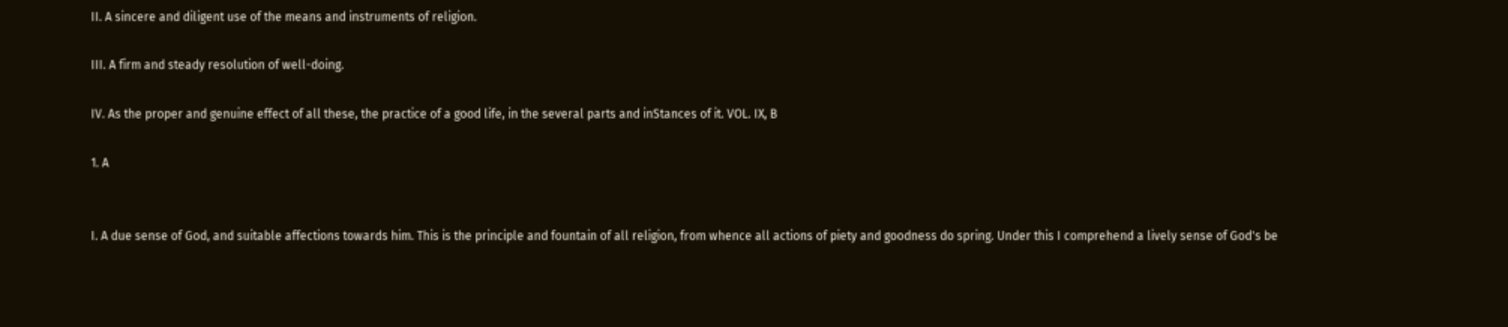II. A sincere and diligent use of the means and instruments of religion.

III. A firm and steady resolution of well-doing.

IV. As the proper and genuine effect of all these, the practice of a good life, in the several parts and inStances of it. VOL. IX, B

1. A


I. A due sense of God, and suitable affections towards him. This is the principle and fountain of all religion, from whence all actions of piety and goodness do spring. Under this I comprehend a lively sense of God's be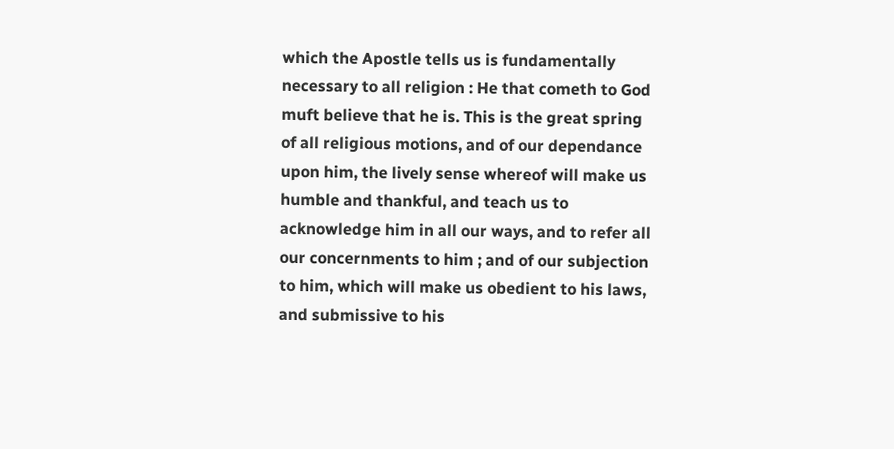which the Apostle tells us is fundamentally necessary to all religion : He that cometh to God muft believe that he is. This is the great spring of all religious motions, and of our dependance upon him, the lively sense whereof will make us humble and thankful, and teach us to acknowledge him in all our ways, and to refer all our concernments to him ; and of our subjection to him, which will make us obedient to his laws, and submissive to his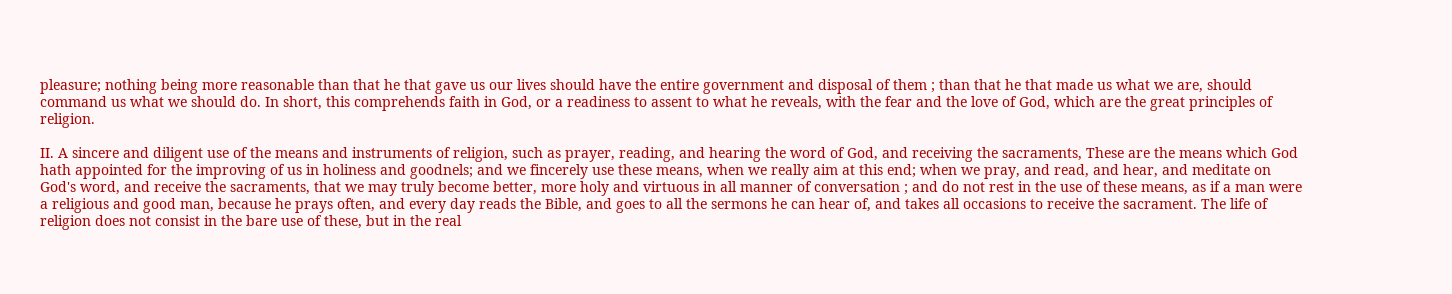pleasure; nothing being more reasonable than that he that gave us our lives should have the entire government and disposal of them ; than that he that made us what we are, should command us what we should do. In short, this comprehends faith in God, or a readiness to assent to what he reveals, with the fear and the love of God, which are the great principles of religion.

II. A sincere and diligent use of the means and instruments of religion, such as prayer, reading, and hearing the word of God, and receiving the sacraments, These are the means which God hath appointed for the improving of us in holiness and goodnels; and we fincerely use these means, when we really aim at this end; when we pray, and read, and hear, and meditate on God's word, and receive the sacraments, that we may truly become better, more holy and virtuous in all manner of conversation ; and do not rest in the use of these means, as if a man were a religious and good man, because he prays often, and every day reads the Bible, and goes to all the sermons he can hear of, and takes all occasions to receive the sacrament. The life of religion does not consist in the bare use of these, but in the real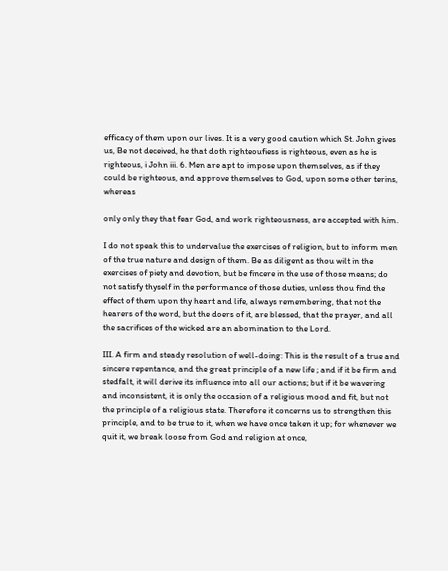efficacy of them upon our lives. It is a very good caution which St. John gives us, Be not deceived, he that doth righteoufiess is righteous, even as he is righteous, i John iii. 6. Men are apt to impose upon themselves, as if they could be righteous, and approve themselves to God, upon some other terins, whereas

only only they that fear God, and work righteousness, are accepted with him.

I do not speak this to undervalue the exercises of religion, but to inform men of the true nature and design of them. Be as diligent as thou wilt in the exercises of piety and devotion, but be fincere in the use of those means; do not satisfy thyself in the performance of those duties, unless thou find the effect of them upon thy heart and life, always remembering, that not the hearers of the word, but the doers of it, are blessed, that the prayer, and all the sacrifices of the wicked are an abomination to the Lord.

III. A firm and steady resolution of well-doing: This is the result of a true and sincere repentance, and the great principle of a new life ; and if it be firm and stedfalt, it will derive its influence into all our actions; but if it be wavering and inconsistent, it is only the occasion of a religious mood and fit, but not the principle of a religious state. Therefore it concerns us to strengthen this principle, and to be true to it, when we have once taken it up; for whenever we quit it, we break loose from God and religion at once,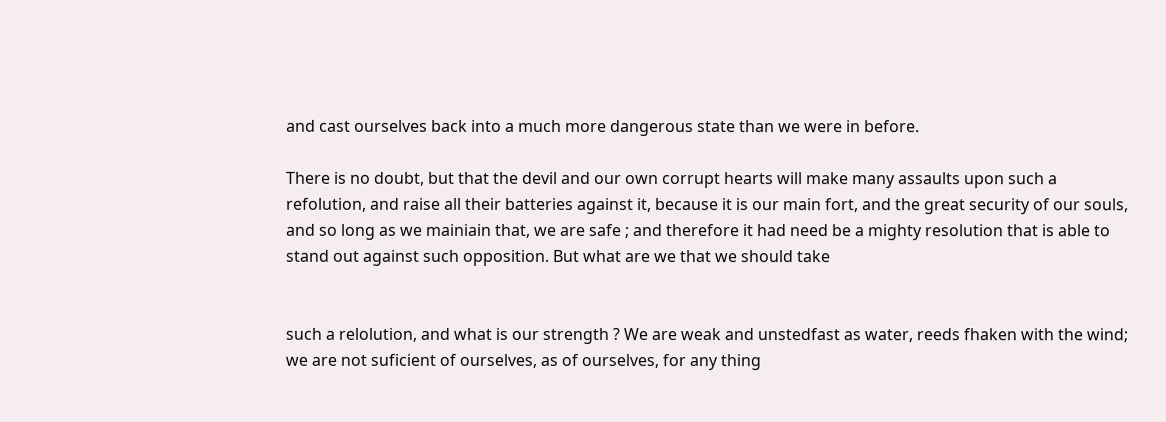and cast ourselves back into a much more dangerous state than we were in before.

There is no doubt, but that the devil and our own corrupt hearts will make many assaults upon such a refolution, and raise all their batteries against it, because it is our main fort, and the great security of our souls, and so long as we mainiain that, we are safe ; and therefore it had need be a mighty resolution that is able to stand out against such opposition. But what are we that we should take


such a relolution, and what is our strength ? We are weak and unstedfast as water, reeds fhaken with the wind; we are not suficient of ourselves, as of ourselves, for any thing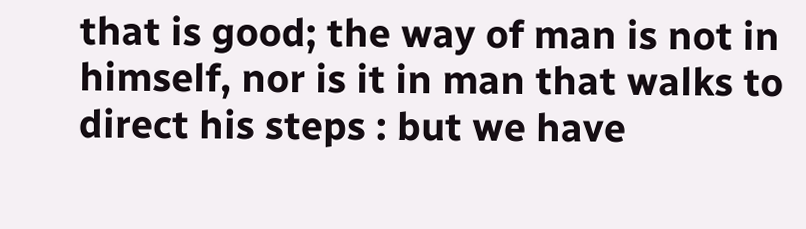that is good; the way of man is not in himself, nor is it in man that walks to direct his steps : but we have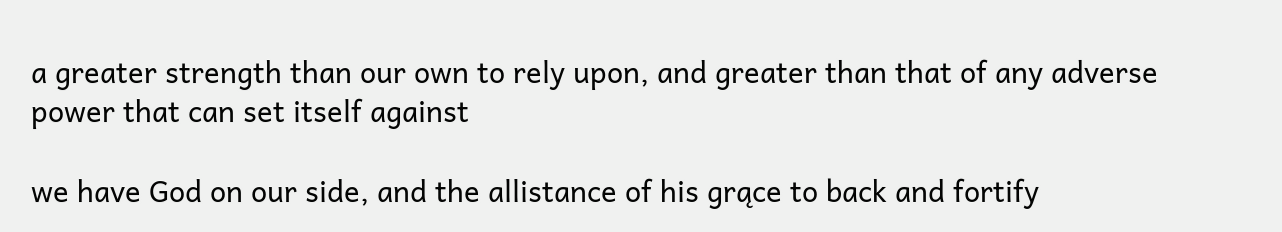a greater strength than our own to rely upon, and greater than that of any adverse power that can set itself against

we have God on our side, and the allistance of his grące to back and fortify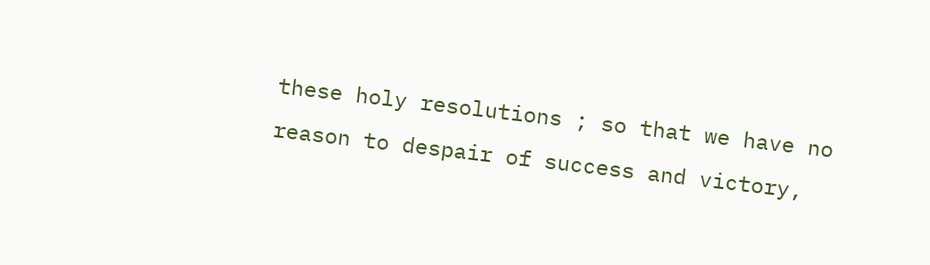these holy resolutions ; so that we have no reason to despair of success and victory,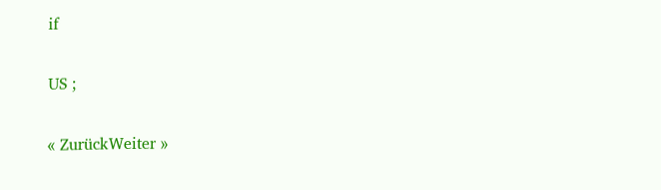if

US ;

« ZurückWeiter »